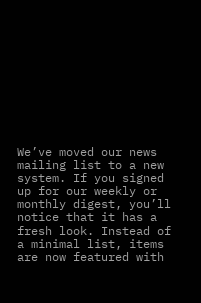We’ve moved our news mailing list to a new system. If you signed up for our weekly or monthly digest, you’ll notice that it has a fresh look. Instead of a minimal list, items are now featured with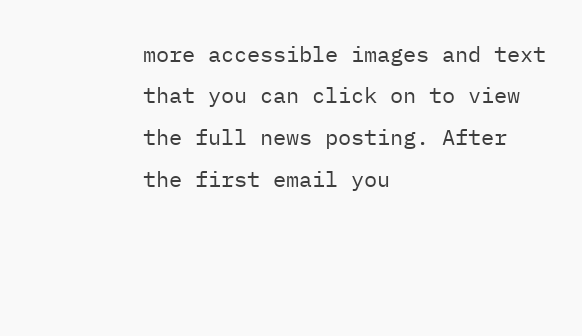more accessible images and text that you can click on to view the full news posting. After the first email you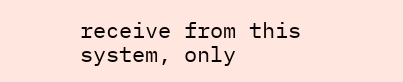receive from this system, only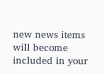new news items will become included in your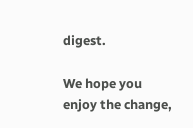digest.

We hope you enjoy the change,